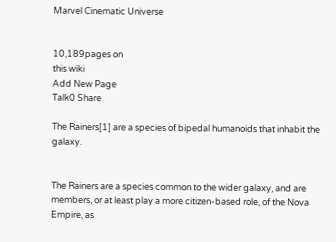Marvel Cinematic Universe


10,189pages on
this wiki
Add New Page
Talk0 Share

The Rainers[1] are a species of bipedal humanoids that inhabit the galaxy.


The Rainers are a species common to the wider galaxy, and are members, or at least play a more citizen-based role, of the Nova Empire, as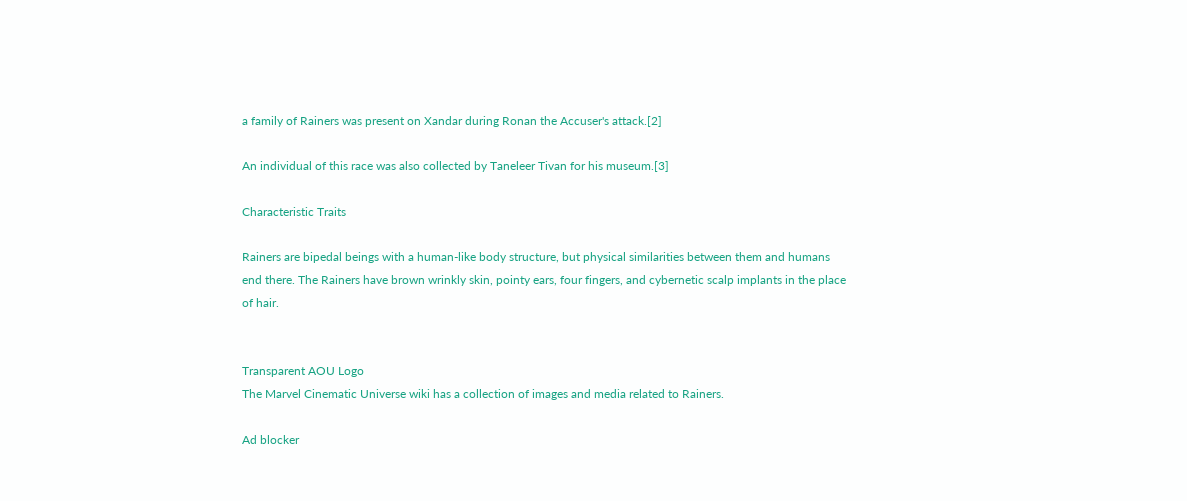a family of Rainers was present on Xandar during Ronan the Accuser's attack.[2]

An individual of this race was also collected by Taneleer Tivan for his museum.[3]

Characteristic Traits

Rainers are bipedal beings with a human-like body structure, but physical similarities between them and humans end there. The Rainers have brown wrinkly skin, pointy ears, four fingers, and cybernetic scalp implants in the place of hair.


Transparent AOU Logo
The Marvel Cinematic Universe wiki has a collection of images and media related to Rainers.

Ad blocker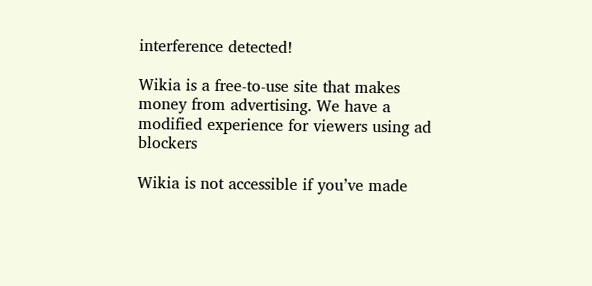interference detected!

Wikia is a free-to-use site that makes money from advertising. We have a modified experience for viewers using ad blockers

Wikia is not accessible if you’ve made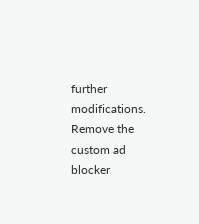further modifications. Remove the custom ad blocker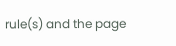rule(s) and the page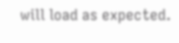will load as expected.